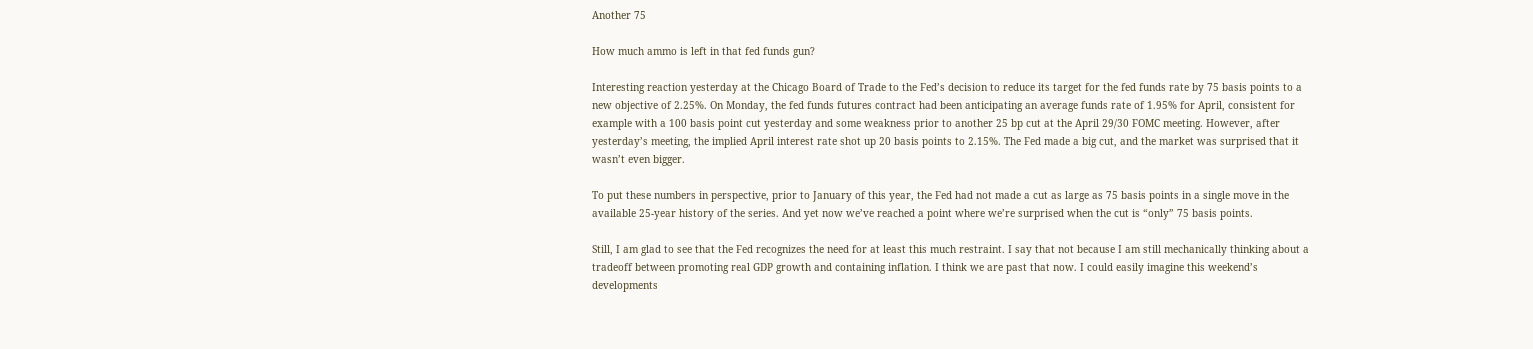Another 75

How much ammo is left in that fed funds gun?

Interesting reaction yesterday at the Chicago Board of Trade to the Fed’s decision to reduce its target for the fed funds rate by 75 basis points to a new objective of 2.25%. On Monday, the fed funds futures contract had been anticipating an average funds rate of 1.95% for April, consistent for example with a 100 basis point cut yesterday and some weakness prior to another 25 bp cut at the April 29/30 FOMC meeting. However, after yesterday’s meeting, the implied April interest rate shot up 20 basis points to 2.15%. The Fed made a big cut, and the market was surprised that it wasn’t even bigger.

To put these numbers in perspective, prior to January of this year, the Fed had not made a cut as large as 75 basis points in a single move in the available 25-year history of the series. And yet now we’ve reached a point where we’re surprised when the cut is “only” 75 basis points.

Still, I am glad to see that the Fed recognizes the need for at least this much restraint. I say that not because I am still mechanically thinking about a tradeoff between promoting real GDP growth and containing inflation. I think we are past that now. I could easily imagine this weekend’s developments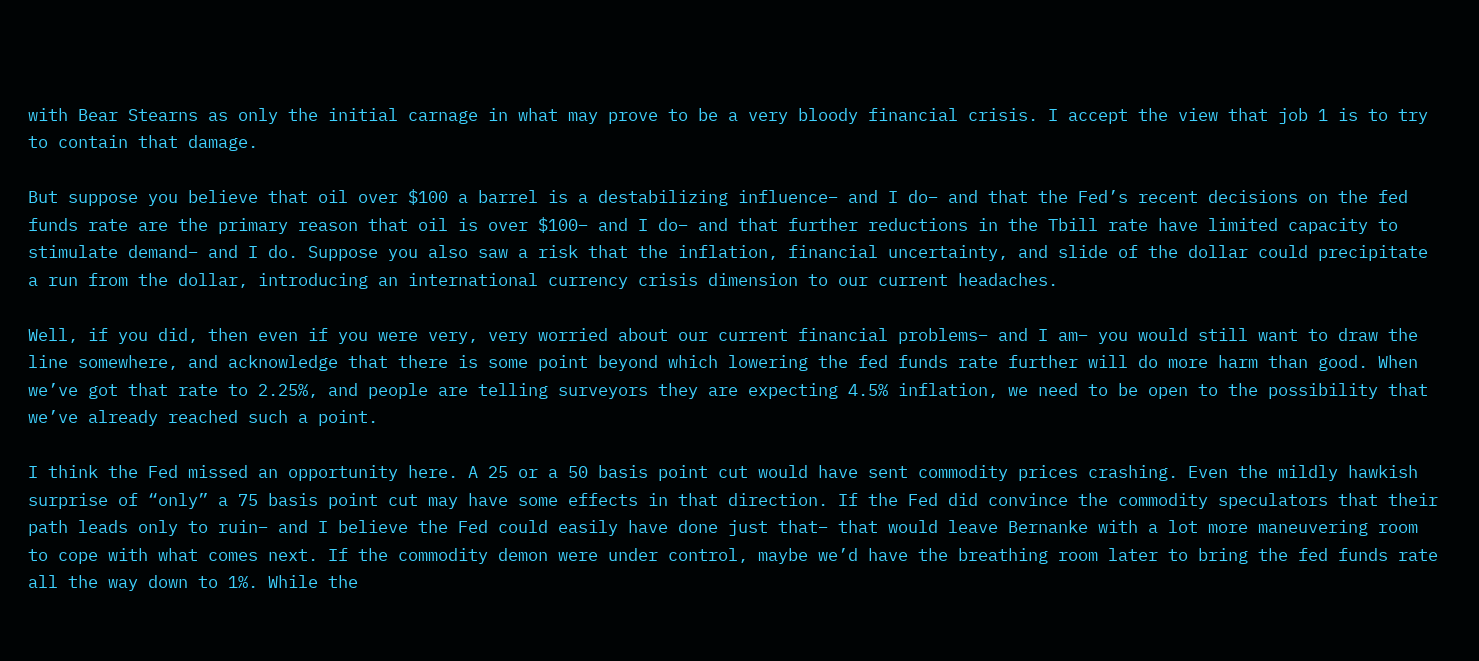with Bear Stearns as only the initial carnage in what may prove to be a very bloody financial crisis. I accept the view that job 1 is to try to contain that damage.

But suppose you believe that oil over $100 a barrel is a destabilizing influence– and I do– and that the Fed’s recent decisions on the fed funds rate are the primary reason that oil is over $100– and I do– and that further reductions in the Tbill rate have limited capacity to stimulate demand– and I do. Suppose you also saw a risk that the inflation, financial uncertainty, and slide of the dollar could precipitate a run from the dollar, introducing an international currency crisis dimension to our current headaches.

Well, if you did, then even if you were very, very worried about our current financial problems– and I am– you would still want to draw the line somewhere, and acknowledge that there is some point beyond which lowering the fed funds rate further will do more harm than good. When we’ve got that rate to 2.25%, and people are telling surveyors they are expecting 4.5% inflation, we need to be open to the possibility that we’ve already reached such a point.

I think the Fed missed an opportunity here. A 25 or a 50 basis point cut would have sent commodity prices crashing. Even the mildly hawkish surprise of “only” a 75 basis point cut may have some effects in that direction. If the Fed did convince the commodity speculators that their path leads only to ruin– and I believe the Fed could easily have done just that– that would leave Bernanke with a lot more maneuvering room to cope with what comes next. If the commodity demon were under control, maybe we’d have the breathing room later to bring the fed funds rate all the way down to 1%. While the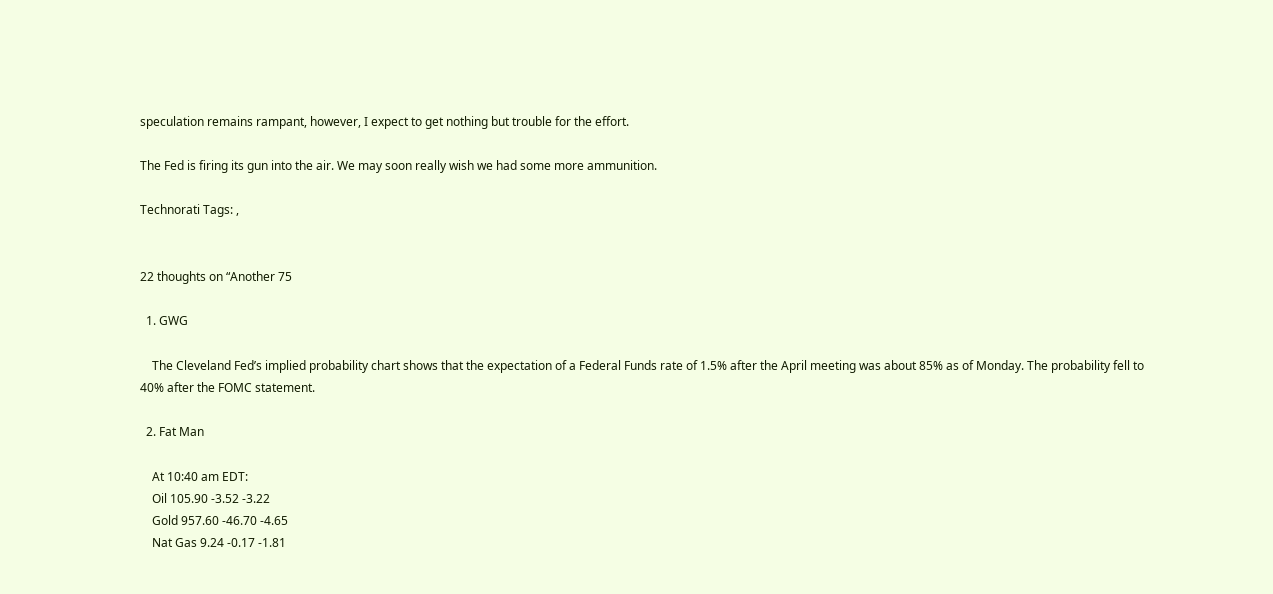speculation remains rampant, however, I expect to get nothing but trouble for the effort.

The Fed is firing its gun into the air. We may soon really wish we had some more ammunition.

Technorati Tags: ,


22 thoughts on “Another 75

  1. GWG

    The Cleveland Fed’s implied probability chart shows that the expectation of a Federal Funds rate of 1.5% after the April meeting was about 85% as of Monday. The probability fell to 40% after the FOMC statement.

  2. Fat Man

    At 10:40 am EDT:
    Oil 105.90 -3.52 -3.22
    Gold 957.60 -46.70 -4.65
    Nat Gas 9.24 -0.17 -1.81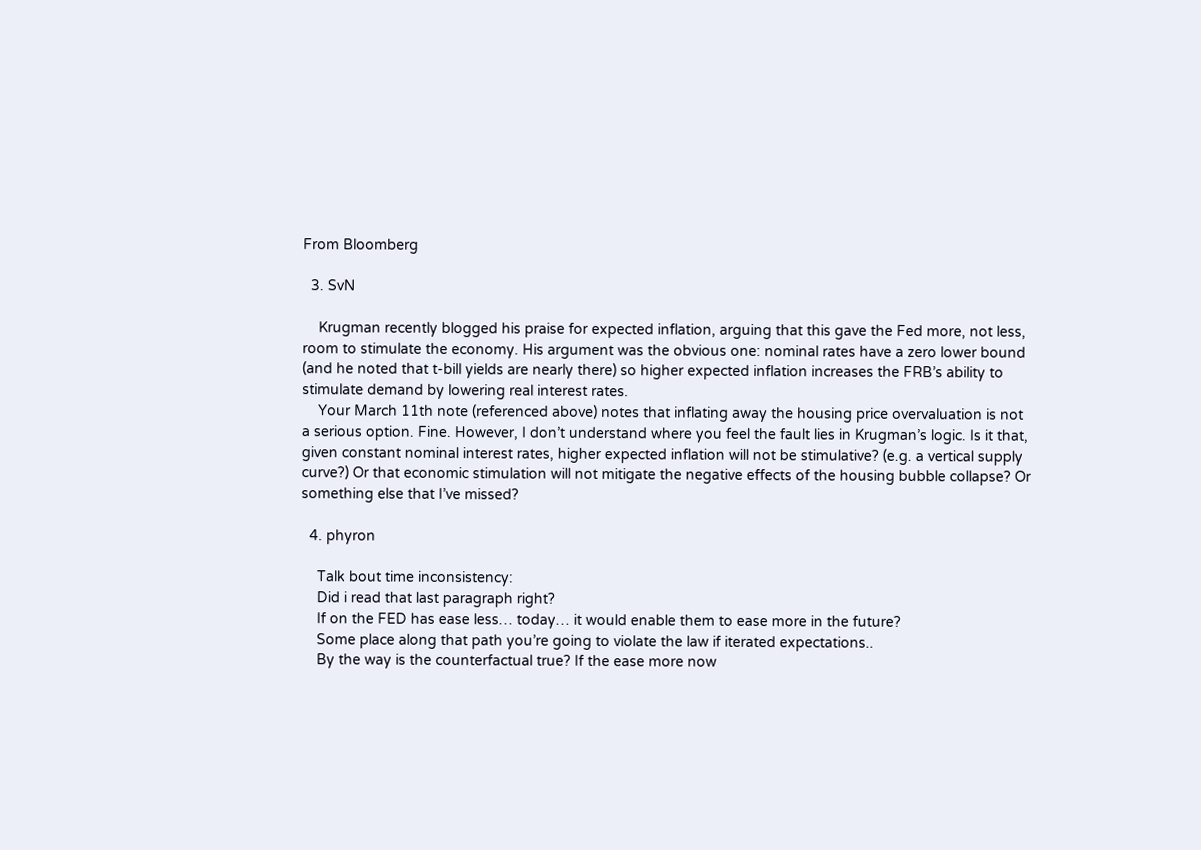From Bloomberg

  3. SvN

    Krugman recently blogged his praise for expected inflation, arguing that this gave the Fed more, not less, room to stimulate the economy. His argument was the obvious one: nominal rates have a zero lower bound (and he noted that t-bill yields are nearly there) so higher expected inflation increases the FRB’s ability to stimulate demand by lowering real interest rates.
    Your March 11th note (referenced above) notes that inflating away the housing price overvaluation is not a serious option. Fine. However, I don’t understand where you feel the fault lies in Krugman’s logic. Is it that, given constant nominal interest rates, higher expected inflation will not be stimulative? (e.g. a vertical supply curve?) Or that economic stimulation will not mitigate the negative effects of the housing bubble collapse? Or something else that I’ve missed?

  4. phyron

    Talk bout time inconsistency:
    Did i read that last paragraph right?
    If on the FED has ease less… today… it would enable them to ease more in the future?
    Some place along that path you’re going to violate the law if iterated expectations..
    By the way is the counterfactual true? If the ease more now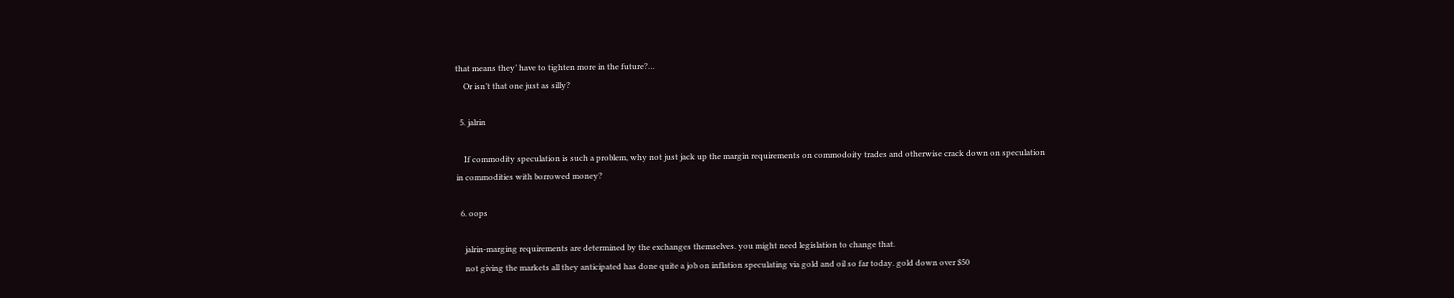that means they’ have to tighten more in the future?…
    Or isn’t that one just as silly?

  5. jalrin

    If commodity speculation is such a problem, why not just jack up the margin requirements on commodoity trades and otherwise crack down on speculation in commodities with borrowed money?

  6. oops

    jalrin-marging requirements are determined by the exchanges themselves. you might need legislation to change that.
    not giving the markets all they anticipated has done quite a job on inflation speculating via gold and oil so far today. gold down over $50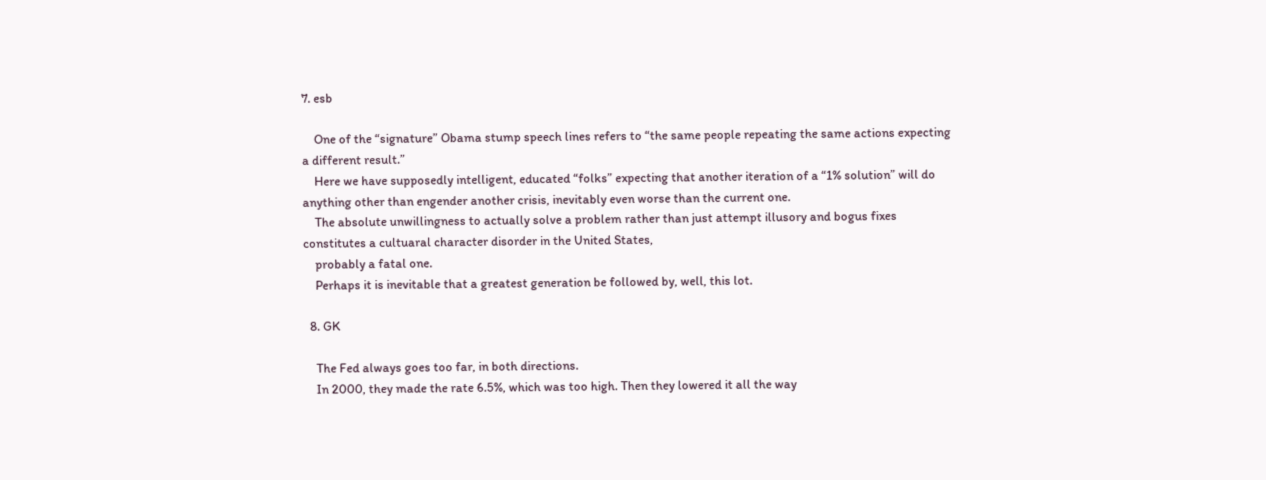7. esb

    One of the “signature” Obama stump speech lines refers to “the same people repeating the same actions expecting a different result.”
    Here we have supposedly intelligent, educated “folks” expecting that another iteration of a “1% solution” will do anything other than engender another crisis, inevitably even worse than the current one.
    The absolute unwillingness to actually solve a problem rather than just attempt illusory and bogus fixes constitutes a cultuaral character disorder in the United States,
    probably a fatal one.
    Perhaps it is inevitable that a greatest generation be followed by, well, this lot.

  8. GK

    The Fed always goes too far, in both directions.
    In 2000, they made the rate 6.5%, which was too high. Then they lowered it all the way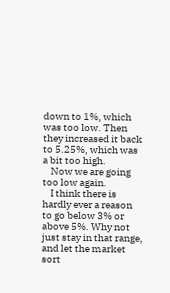down to 1%, which was too low. Then they increased it back to 5.25%, which was a bit too high.
    Now we are going too low again.
    I think there is hardly ever a reason to go below 3% or above 5%. Why not just stay in that range, and let the market sort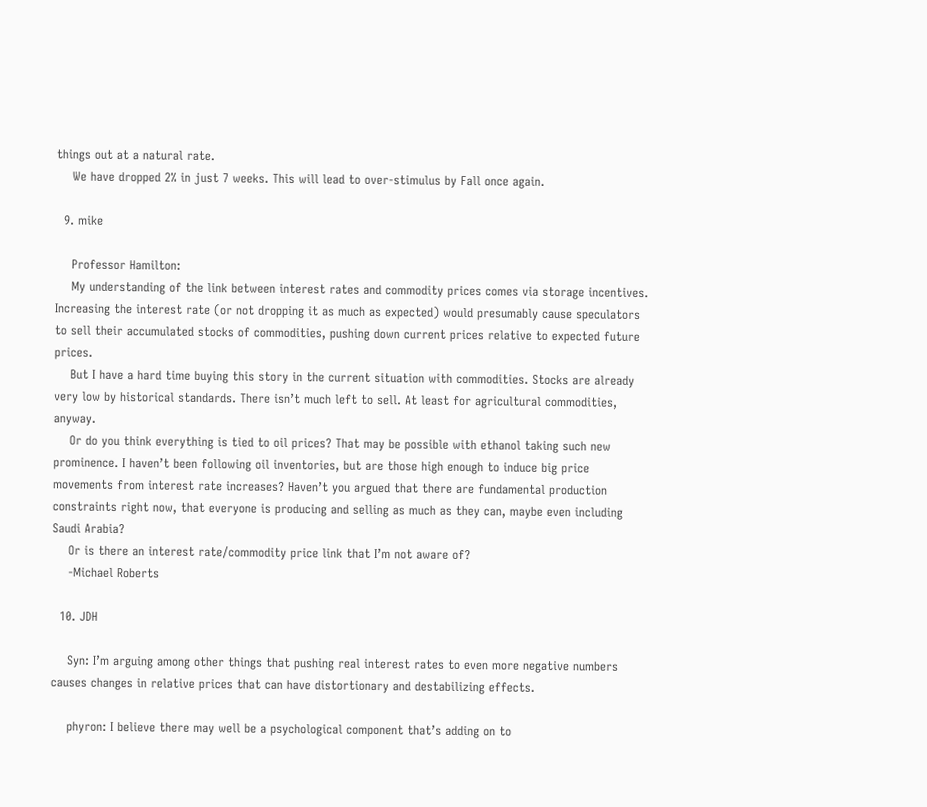things out at a natural rate.
    We have dropped 2% in just 7 weeks. This will lead to over-stimulus by Fall once again.

  9. mike

    Professor Hamilton:
    My understanding of the link between interest rates and commodity prices comes via storage incentives. Increasing the interest rate (or not dropping it as much as expected) would presumably cause speculators to sell their accumulated stocks of commodities, pushing down current prices relative to expected future prices.
    But I have a hard time buying this story in the current situation with commodities. Stocks are already very low by historical standards. There isn’t much left to sell. At least for agricultural commodities, anyway.
    Or do you think everything is tied to oil prices? That may be possible with ethanol taking such new prominence. I haven’t been following oil inventories, but are those high enough to induce big price movements from interest rate increases? Haven’t you argued that there are fundamental production constraints right now, that everyone is producing and selling as much as they can, maybe even including Saudi Arabia?
    Or is there an interest rate/commodity price link that I’m not aware of?
    -Michael Roberts

  10. JDH

    Syn: I’m arguing among other things that pushing real interest rates to even more negative numbers causes changes in relative prices that can have distortionary and destabilizing effects.

    phyron: I believe there may well be a psychological component that’s adding on to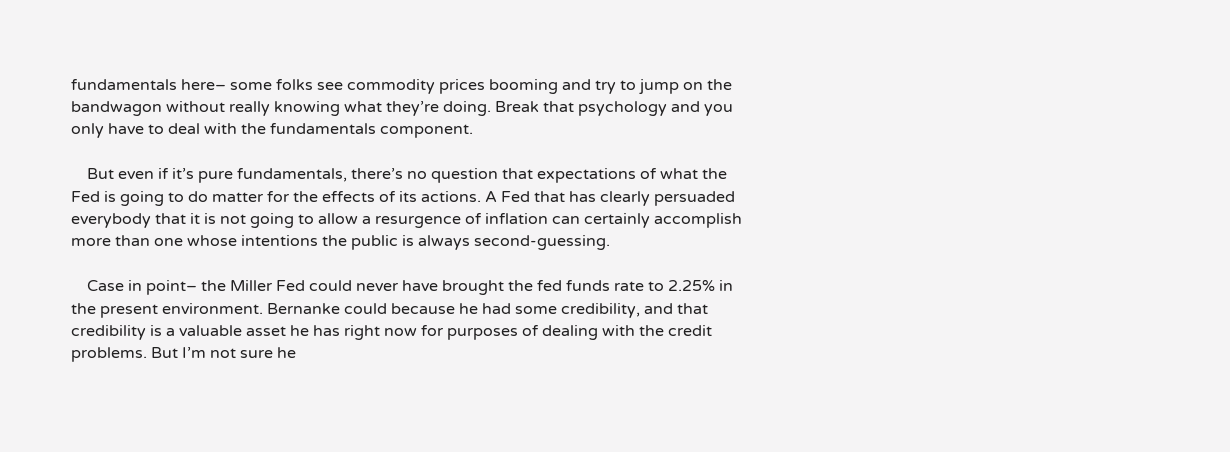fundamentals here– some folks see commodity prices booming and try to jump on the bandwagon without really knowing what they’re doing. Break that psychology and you only have to deal with the fundamentals component.

    But even if it’s pure fundamentals, there’s no question that expectations of what the Fed is going to do matter for the effects of its actions. A Fed that has clearly persuaded everybody that it is not going to allow a resurgence of inflation can certainly accomplish more than one whose intentions the public is always second-guessing.

    Case in point– the Miller Fed could never have brought the fed funds rate to 2.25% in the present environment. Bernanke could because he had some credibility, and that credibility is a valuable asset he has right now for purposes of dealing with the credit problems. But I’m not sure he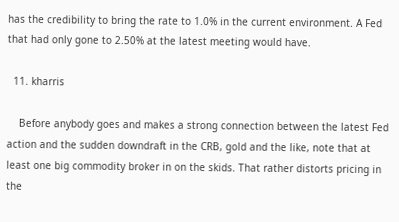has the credibility to bring the rate to 1.0% in the current environment. A Fed that had only gone to 2.50% at the latest meeting would have.

  11. kharris

    Before anybody goes and makes a strong connection between the latest Fed action and the sudden downdraft in the CRB, gold and the like, note that at least one big commodity broker in on the skids. That rather distorts pricing in the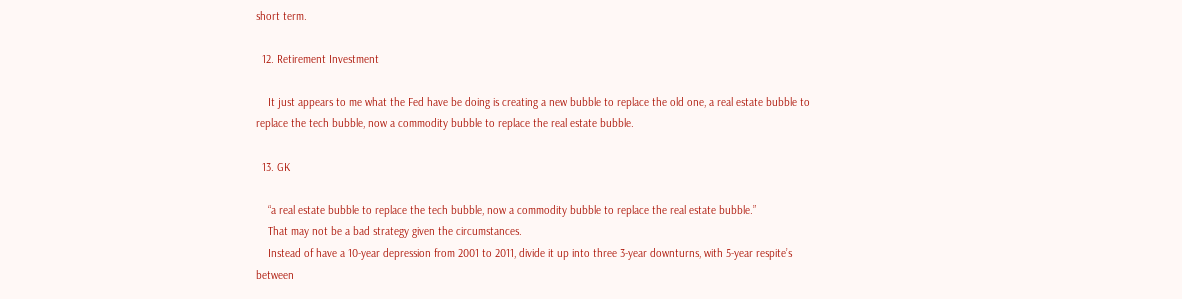short term.

  12. Retirement Investment

    It just appears to me what the Fed have be doing is creating a new bubble to replace the old one, a real estate bubble to replace the tech bubble, now a commodity bubble to replace the real estate bubble.

  13. GK

    “a real estate bubble to replace the tech bubble, now a commodity bubble to replace the real estate bubble.”
    That may not be a bad strategy given the circumstances.
    Instead of have a 10-year depression from 2001 to 2011, divide it up into three 3-year downturns, with 5-year respite’s between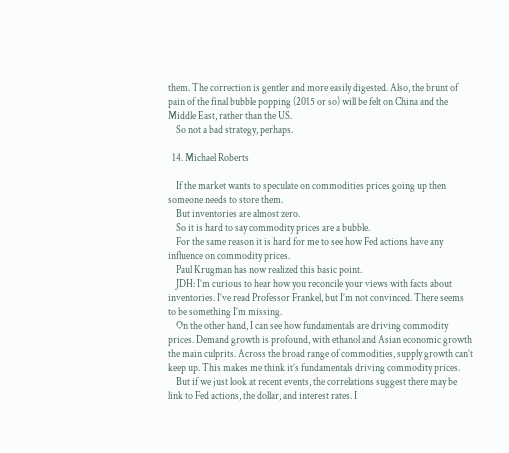them. The correction is gentler and more easily digested. Also, the brunt of pain of the final bubble popping (2015 or so) will be felt on China and the Middle East, rather than the US.
    So not a bad strategy, perhaps.

  14. Michael Roberts

    If the market wants to speculate on commodities prices going up then someone needs to store them.
    But inventories are almost zero.
    So it is hard to say commodity prices are a bubble.
    For the same reason it is hard for me to see how Fed actions have any influence on commodity prices.
    Paul Krugman has now realized this basic point.
    JDH: I’m curious to hear how you reconcile your views with facts about inventories. I’ve read Professor Frankel, but I’m not convinced. There seems to be something I’m missing.
    On the other hand, I can see how fundamentals are driving commodity prices. Demand growth is profound, with ethanol and Asian economic growth the main culprits. Across the broad range of commodities, supply growth can’t keep up. This makes me think it’s fundamentals driving commodity prices.
    But if we just look at recent events, the correlations suggest there may be link to Fed actions, the dollar, and interest rates. I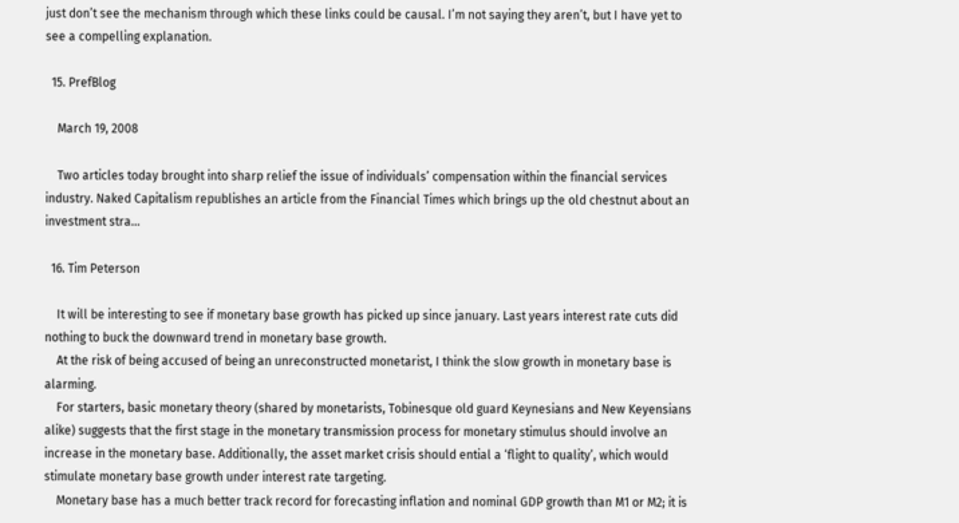just don’t see the mechanism through which these links could be causal. I’m not saying they aren’t, but I have yet to see a compelling explanation.

  15. PrefBlog

    March 19, 2008

    Two articles today brought into sharp relief the issue of individuals’ compensation within the financial services industry. Naked Capitalism republishes an article from the Financial Times which brings up the old chestnut about an investment stra…

  16. Tim Peterson

    It will be interesting to see if monetary base growth has picked up since january. Last years interest rate cuts did nothing to buck the downward trend in monetary base growth.
    At the risk of being accused of being an unreconstructed monetarist, I think the slow growth in monetary base is alarming.
    For starters, basic monetary theory (shared by monetarists, Tobinesque old guard Keynesians and New Keyensians alike) suggests that the first stage in the monetary transmission process for monetary stimulus should involve an increase in the monetary base. Additionally, the asset market crisis should ential a ‘flight to quality’, which would stimulate monetary base growth under interest rate targeting.
    Monetary base has a much better track record for forecasting inflation and nominal GDP growth than M1 or M2; it is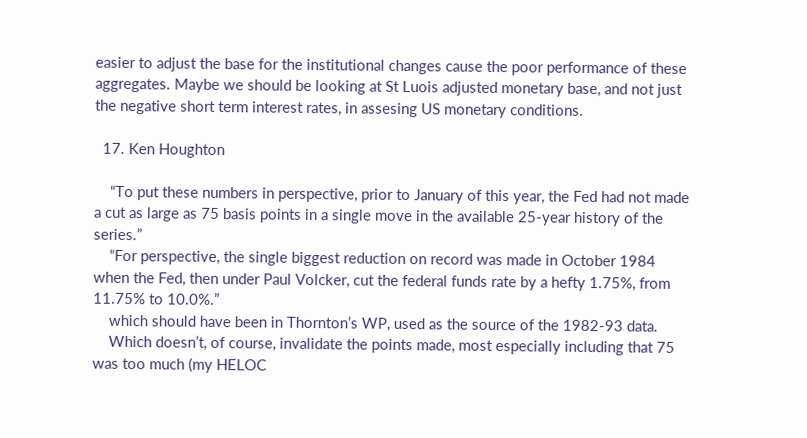easier to adjust the base for the institutional changes cause the poor performance of these aggregates. Maybe we should be looking at St Luois adjusted monetary base, and not just the negative short term interest rates, in assesing US monetary conditions.

  17. Ken Houghton

    “To put these numbers in perspective, prior to January of this year, the Fed had not made a cut as large as 75 basis points in a single move in the available 25-year history of the series.”
    “For perspective, the single biggest reduction on record was made in October 1984 when the Fed, then under Paul Volcker, cut the federal funds rate by a hefty 1.75%, from 11.75% to 10.0%.”
    which should have been in Thornton’s WP, used as the source of the 1982-93 data.
    Which doesn’t, of course, invalidate the points made, most especially including that 75 was too much (my HELOC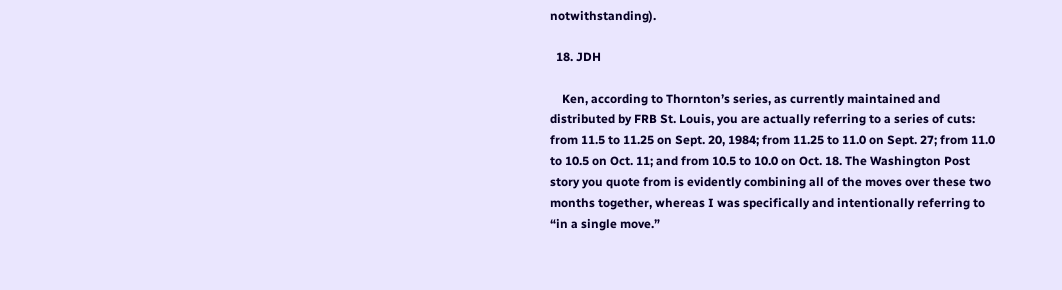notwithstanding).

  18. JDH

    Ken, according to Thornton’s series, as currently maintained and distributed by FRB St. Louis, you are actually referring to a series of cuts: from 11.5 to 11.25 on Sept. 20, 1984; from 11.25 to 11.0 on Sept. 27; from 11.0 to 10.5 on Oct. 11; and from 10.5 to 10.0 on Oct. 18. The Washington Post story you quote from is evidently combining all of the moves over these two months together, whereas I was specifically and intentionally referring to “in a single move.”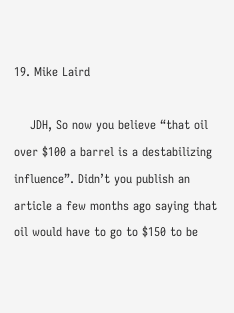19. Mike Laird

    JDH, So now you believe “that oil over $100 a barrel is a destabilizing influence”. Didn’t you publish an article a few months ago saying that oil would have to go to $150 to be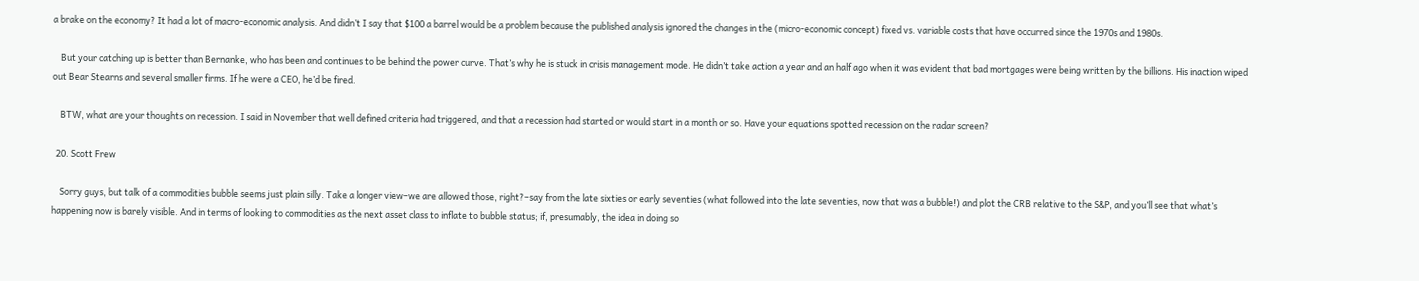a brake on the economy? It had a lot of macro-economic analysis. And didn’t I say that $100 a barrel would be a problem because the published analysis ignored the changes in the (micro-economic concept) fixed vs. variable costs that have occurred since the 1970s and 1980s.

    But your catching up is better than Bernanke, who has been and continues to be behind the power curve. That’s why he is stuck in crisis management mode. He didn’t take action a year and an half ago when it was evident that bad mortgages were being written by the billions. His inaction wiped out Bear Stearns and several smaller firms. If he were a CEO, he’d be fired.

    BTW, what are your thoughts on recession. I said in November that well defined criteria had triggered, and that a recession had started or would start in a month or so. Have your equations spotted recession on the radar screen?

  20. Scott Frew

    Sorry guys, but talk of a commodities bubble seems just plain silly. Take a longer view–we are allowed those, right?–say from the late sixties or early seventies (what followed into the late seventies, now that was a bubble!) and plot the CRB relative to the S&P, and you’ll see that what’s happening now is barely visible. And in terms of looking to commodities as the next asset class to inflate to bubble status; if, presumably, the idea in doing so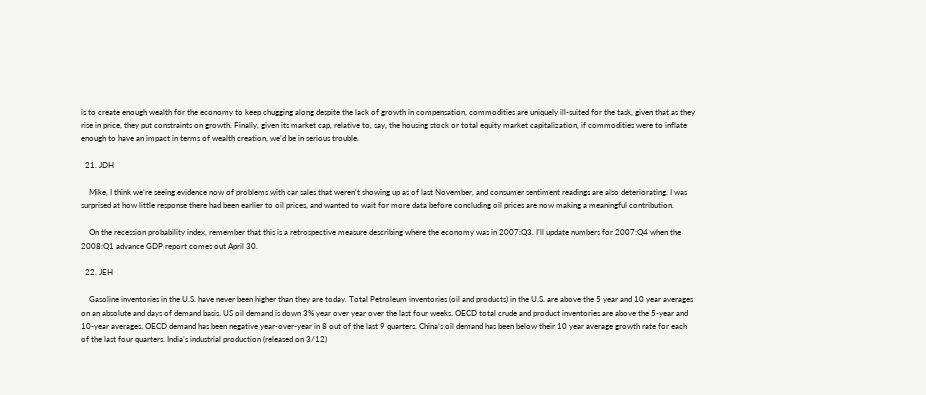is to create enough wealth for the economy to keep chugging along despite the lack of growth in compensation, commodities are uniquely ill-suited for the task, given that as they rise in price, they put constraints on growth. Finally, given its market cap, relative to, say, the housing stock or total equity market capitalization, if commodities were to inflate enough to have an impact in terms of wealth creation, we’d be in serious trouble.

  21. JDH

    Mike, I think we’re seeing evidence now of problems with car sales that weren’t showing up as of last November, and consumer sentiment readings are also deteriorating. I was surprised at how little response there had been earlier to oil prices, and wanted to wait for more data before concluding oil prices are now making a meaningful contribution.

    On the recession probability index, remember that this is a retrospective measure describing where the economy was in 2007:Q3. I’ll update numbers for 2007:Q4 when the 2008:Q1 advance GDP report comes out April 30.

  22. JEH

    Gasoline inventories in the U.S. have never been higher than they are today. Total Petroleum inventories (oil and products) in the U.S. are above the 5 year and 10 year averages on an absolute and days of demand basis. US oil demand is down 3% year over year over the last four weeks. OECD total crude and product inventories are above the 5-year and 10-year averages. OECD demand has been negative year-over-year in 8 out of the last 9 quarters. China’s oil demand has been below their 10 year average growth rate for each of the last four quarters. India’s industrial production (released on 3/12)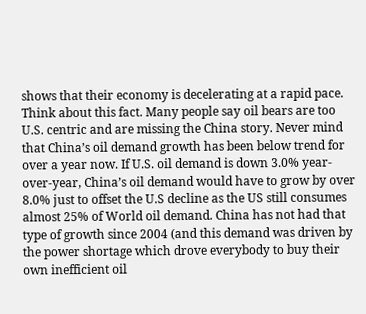shows that their economy is decelerating at a rapid pace. Think about this fact. Many people say oil bears are too U.S. centric and are missing the China story. Never mind that China’s oil demand growth has been below trend for over a year now. If U.S. oil demand is down 3.0% year-over-year, China’s oil demand would have to grow by over 8.0% just to offset the U.S decline as the US still consumes almost 25% of World oil demand. China has not had that type of growth since 2004 (and this demand was driven by the power shortage which drove everybody to buy their own inefficient oil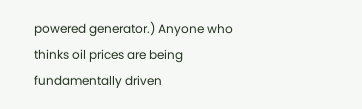powered generator.) Anyone who thinks oil prices are being fundamentally driven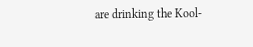are drinking the Kool-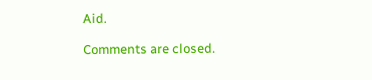Aid.

Comments are closed.